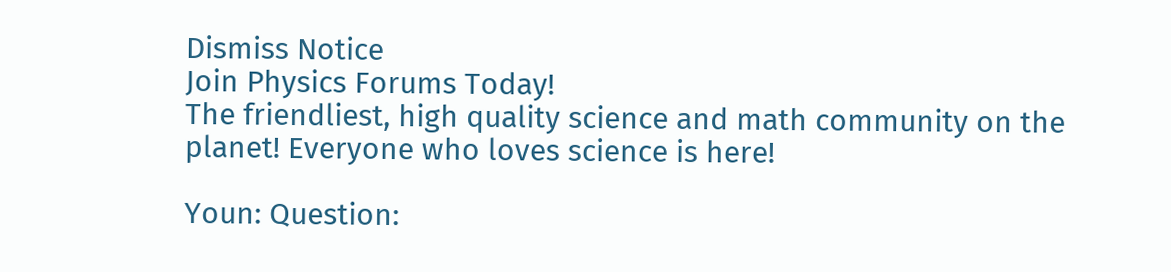Dismiss Notice
Join Physics Forums Today!
The friendliest, high quality science and math community on the planet! Everyone who loves science is here!

Youn: Question: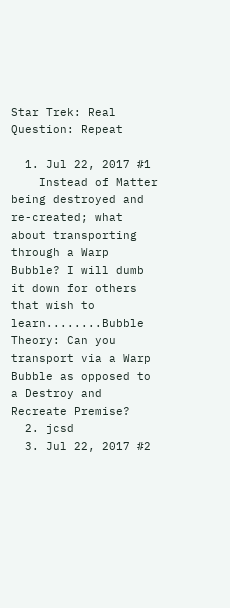Star Trek: Real Question: Repeat

  1. Jul 22, 2017 #1
    Instead of Matter being destroyed and re-created; what about transporting through a Warp Bubble? I will dumb it down for others that wish to learn........Bubble Theory: Can you transport via a Warp Bubble as opposed to a Destroy and Recreate Premise?
  2. jcsd
  3. Jul 22, 2017 #2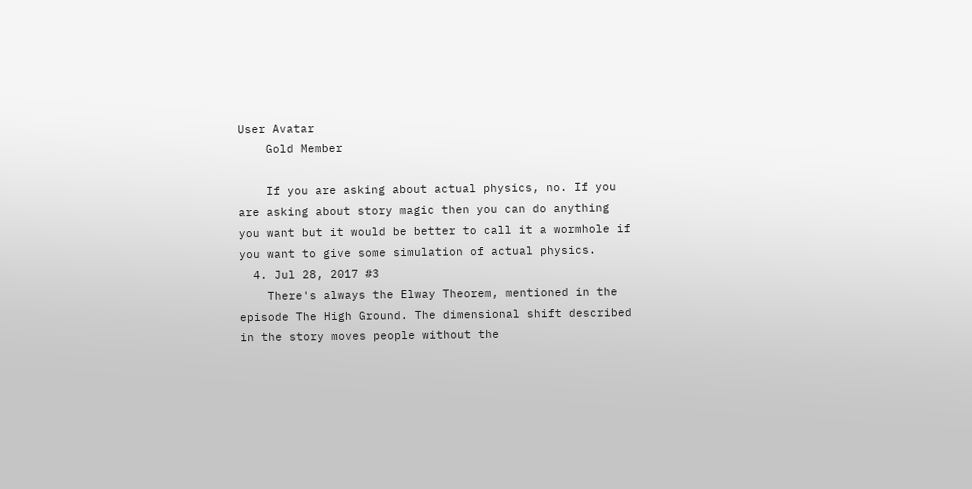User Avatar
    Gold Member

    If you are asking about actual physics, no. If you are asking about story magic then you can do anything you want but it would be better to call it a wormhole if you want to give some simulation of actual physics.
  4. Jul 28, 2017 #3
    There's always the Elway Theorem, mentioned in the episode The High Ground. The dimensional shift described in the story moves people without the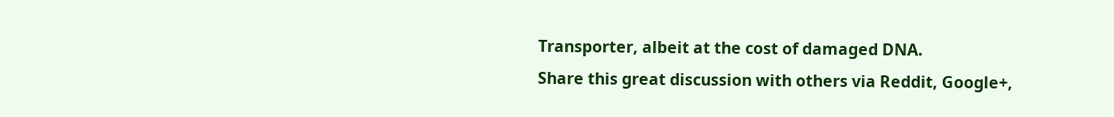Transporter, albeit at the cost of damaged DNA.
Share this great discussion with others via Reddit, Google+,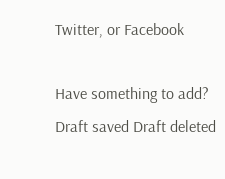Twitter, or Facebook

Have something to add?
Draft saved Draft deleted